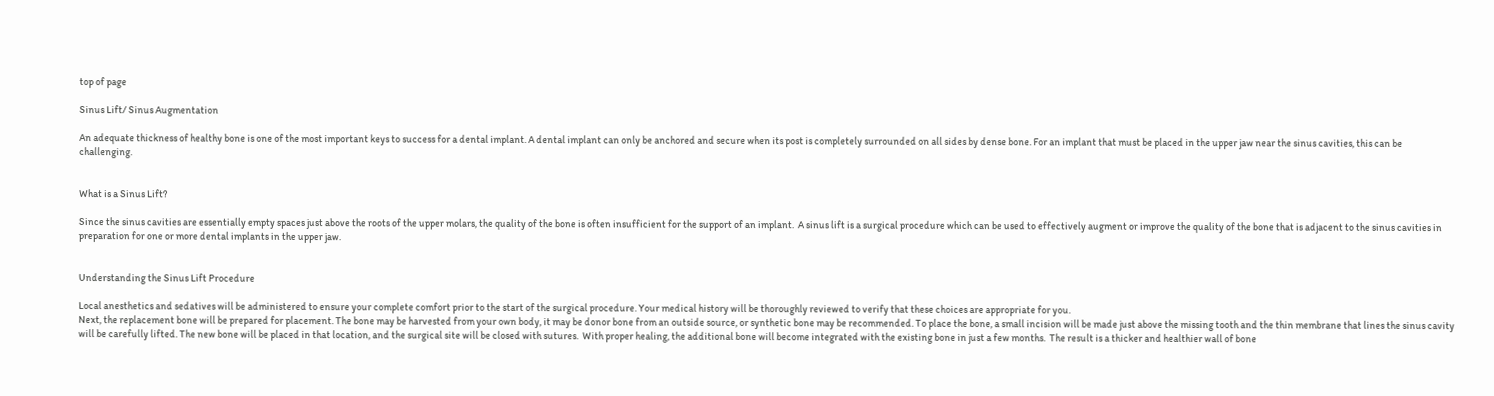top of page

Sinus Lift/ Sinus Augmentation

An adequate thickness of healthy bone is one of the most important keys to success for a dental implant. A dental implant can only be anchored and secure when its post is completely surrounded on all sides by dense bone. For an implant that must be placed in the upper jaw near the sinus cavities, this can be challenging.


What is a Sinus Lift?

Since the sinus cavities are essentially empty spaces just above the roots of the upper molars, the quality of the bone is often insufficient for the support of an implant.  A sinus lift is a surgical procedure which can be used to effectively augment or improve the quality of the bone that is adjacent to the sinus cavities in preparation for one or more dental implants in the upper jaw.


Understanding the Sinus Lift Procedure

Local anesthetics and sedatives will be administered to ensure your complete comfort prior to the start of the surgical procedure. Your medical history will be thoroughly reviewed to verify that these choices are appropriate for you.
Next, the replacement bone will be prepared for placement. The bone may be harvested from your own body, it may be donor bone from an outside source, or synthetic bone may be recommended. To place the bone, a small incision will be made just above the missing tooth and the thin membrane that lines the sinus cavity will be carefully lifted. The new bone will be placed in that location, and the surgical site will be closed with sutures.  With proper healing, the additional bone will become integrated with the existing bone in just a few months.  The result is a thicker and healthier wall of bone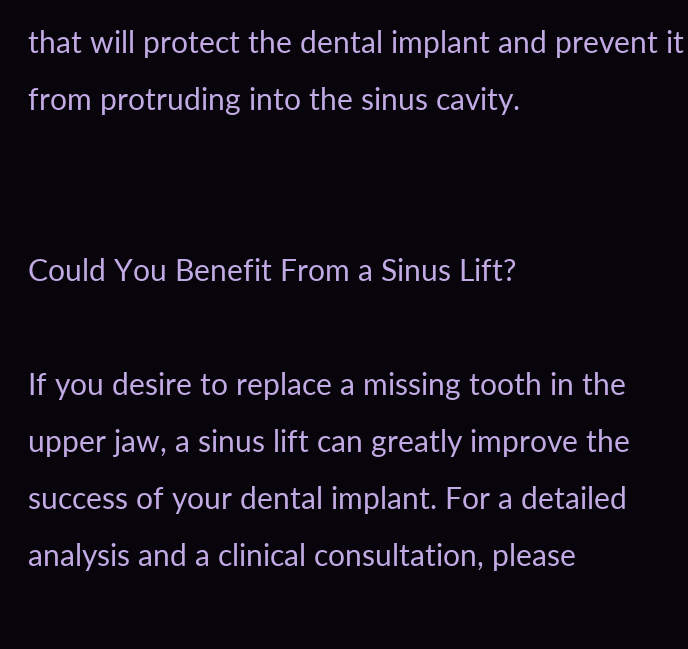that will protect the dental implant and prevent it from protruding into the sinus cavity.


Could You Benefit From a Sinus Lift?

If you desire to replace a missing tooth in the upper jaw, a sinus lift can greatly improve the success of your dental implant. For a detailed analysis and a clinical consultation, please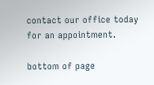contact our office today for an appointment.

bottom of page